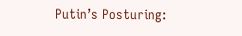Putin’s Posturing: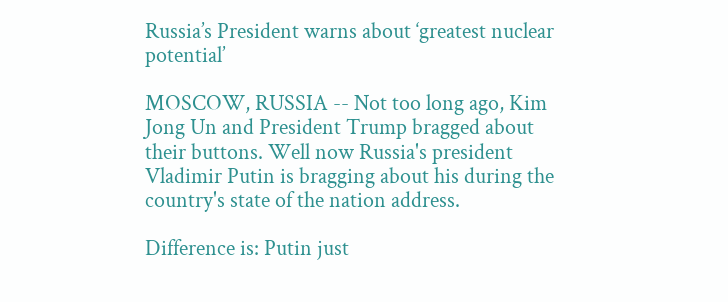Russia’s President warns about ‘greatest nuclear potential’

MOSCOW, RUSSIA -- Not too long ago, Kim Jong Un and President Trump bragged about their buttons. Well now Russia's president Vladimir Putin is bragging about his during the country's state of the nation address.

Difference is: Putin just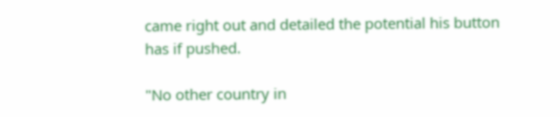came right out and detailed the potential his button has if pushed.

"No other country in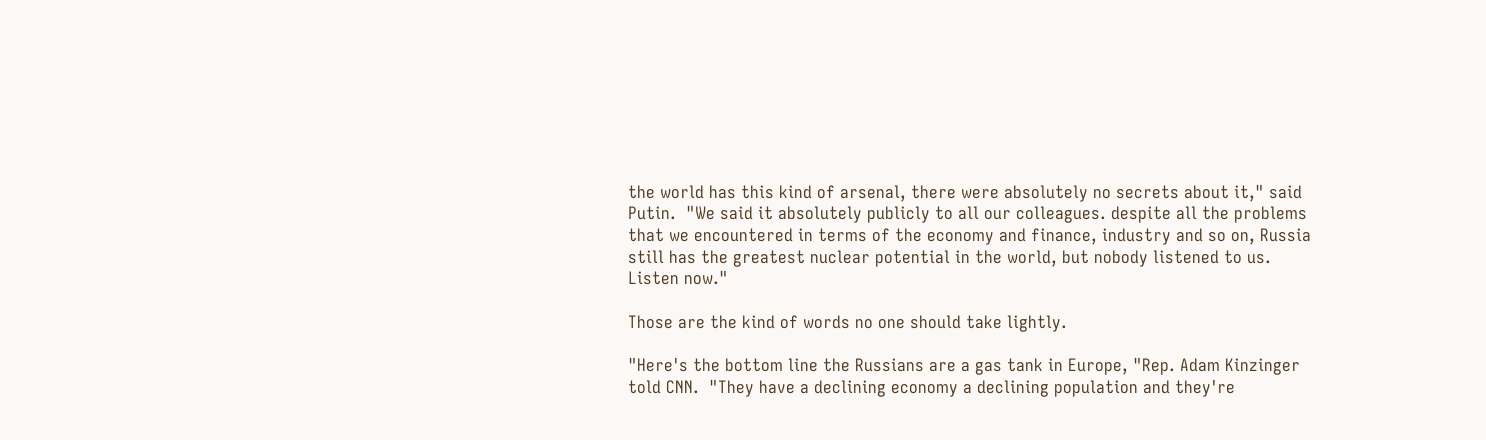the world has this kind of arsenal, there were absolutely no secrets about it," said Putin.  "We said it absolutely publicly to all our colleagues. despite all the problems that we encountered in terms of the economy and finance, industry and so on, Russia still has the greatest nuclear potential in the world, but nobody listened to us. Listen now."

Those are the kind of words no one should take lightly.

"Here's the bottom line the Russians are a gas tank in Europe, "Rep. Adam Kinzinger told CNN.  "They have a declining economy a declining population and they're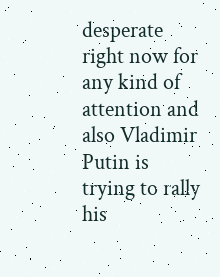desperate right now for any kind of attention and also Vladimir Putin is trying to rally his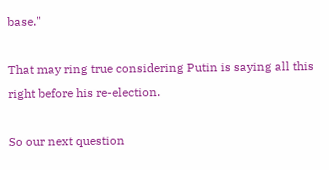base."

That may ring true considering Putin is saying all this right before his re-election.

So our next question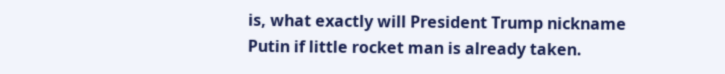is, what exactly will President Trump nickname Putin if little rocket man is already taken.